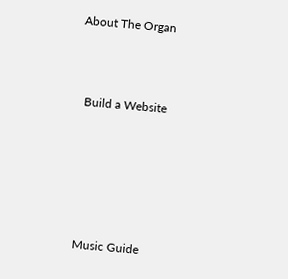About The Organ



  Build a Website






  Music Guide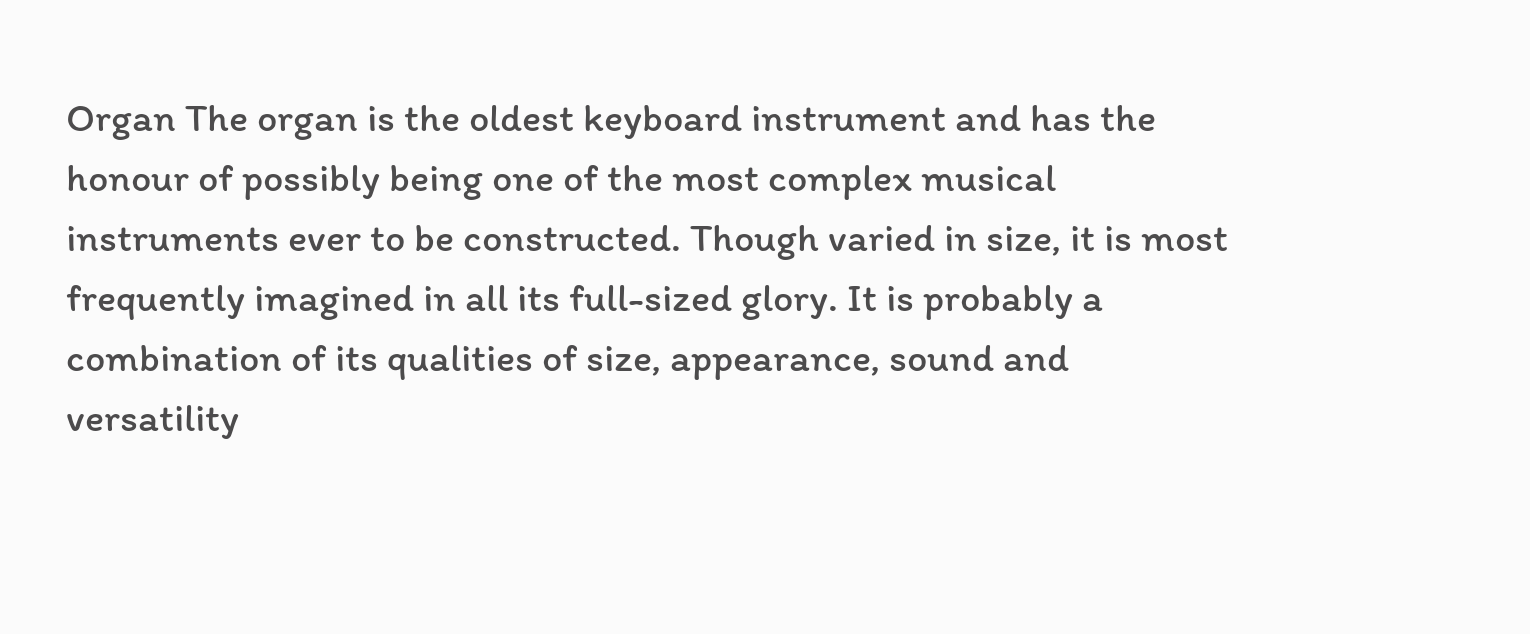Organ The organ is the oldest keyboard instrument and has the honour of possibly being one of the most complex musical instruments ever to be constructed. Though varied in size, it is most frequently imagined in all its full-sized glory. It is probably a combination of its qualities of size, appearance, sound and versatility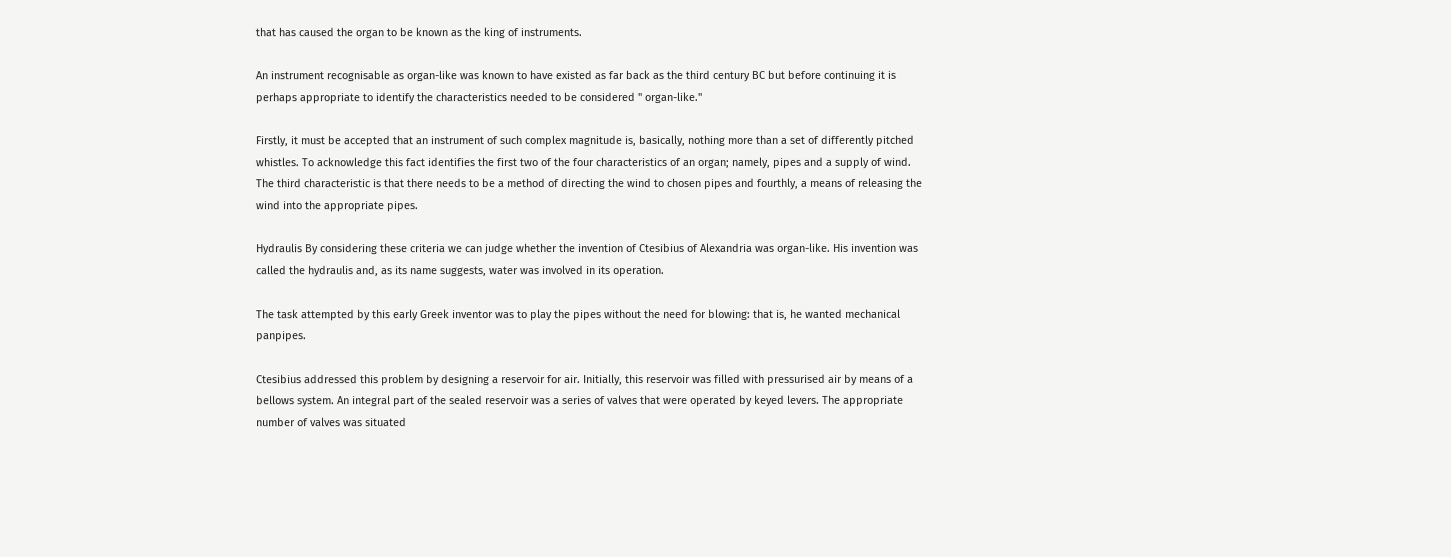that has caused the organ to be known as the king of instruments.

An instrument recognisable as organ-like was known to have existed as far back as the third century BC but before continuing it is perhaps appropriate to identify the characteristics needed to be considered " organ-like."

Firstly, it must be accepted that an instrument of such complex magnitude is, basically, nothing more than a set of differently pitched whistles. To acknowledge this fact identifies the first two of the four characteristics of an organ; namely, pipes and a supply of wind. The third characteristic is that there needs to be a method of directing the wind to chosen pipes and fourthly, a means of releasing the wind into the appropriate pipes.

Hydraulis By considering these criteria we can judge whether the invention of Ctesibius of Alexandria was organ-like. His invention was called the hydraulis and, as its name suggests, water was involved in its operation.

The task attempted by this early Greek inventor was to play the pipes without the need for blowing: that is, he wanted mechanical panpipes.

Ctesibius addressed this problem by designing a reservoir for air. Initially, this reservoir was filled with pressurised air by means of a bellows system. An integral part of the sealed reservoir was a series of valves that were operated by keyed levers. The appropriate number of valves was situated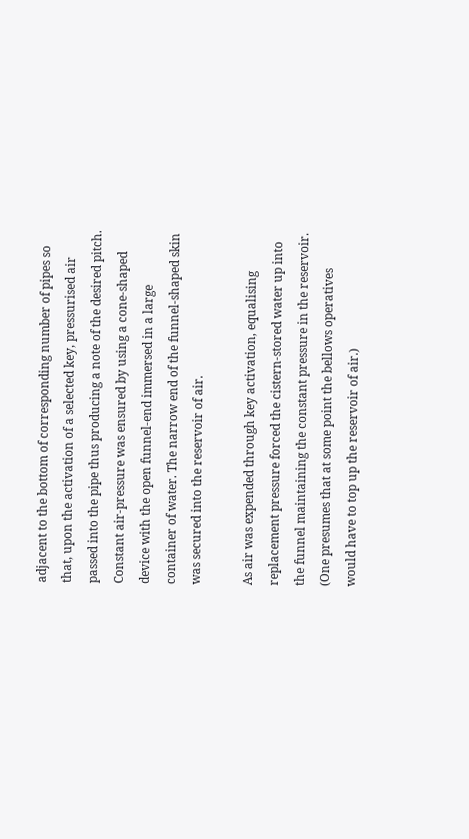adjacent to the bottom of corresponding number of pipes so that, upon the activation of a selected key, pressurised air passed into the pipe thus producing a note of the desired pitch. Constant air-pressure was ensured by using a cone-shaped device with the open funnel-end immersed in a large container of water. The narrow end of the funnel-shaped skin was secured into the reservoir of air.

As air was expended through key activation, equalising replacement pressure forced the cistern-stored water up into the funnel maintaining the constant pressure in the reservoir. (One presumes that at some point the bellows operatives would have to top up the reservoir of air.)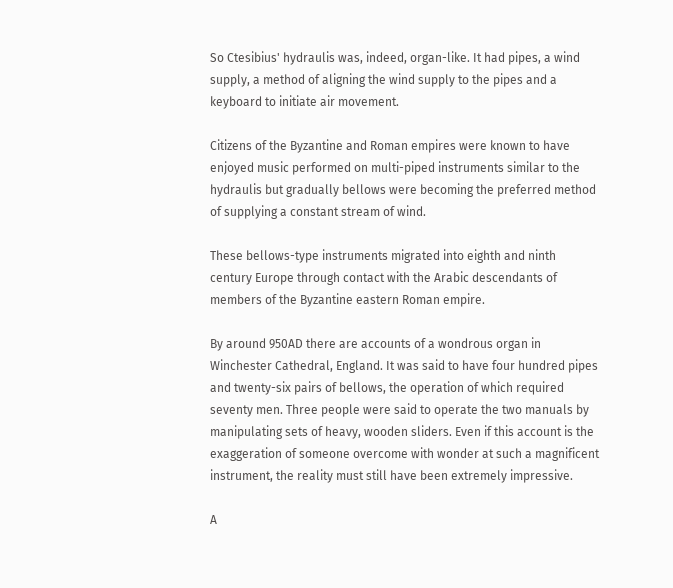So Ctesibius' hydraulis was, indeed, organ-like. It had pipes, a wind supply, a method of aligning the wind supply to the pipes and a keyboard to initiate air movement.

Citizens of the Byzantine and Roman empires were known to have enjoyed music performed on multi-piped instruments similar to the hydraulis but gradually bellows were becoming the preferred method of supplying a constant stream of wind.

These bellows-type instruments migrated into eighth and ninth century Europe through contact with the Arabic descendants of members of the Byzantine eastern Roman empire.

By around 950AD there are accounts of a wondrous organ in Winchester Cathedral, England. It was said to have four hundred pipes and twenty-six pairs of bellows, the operation of which required seventy men. Three people were said to operate the two manuals by manipulating sets of heavy, wooden sliders. Even if this account is the exaggeration of someone overcome with wonder at such a magnificent instrument, the reality must still have been extremely impressive.

A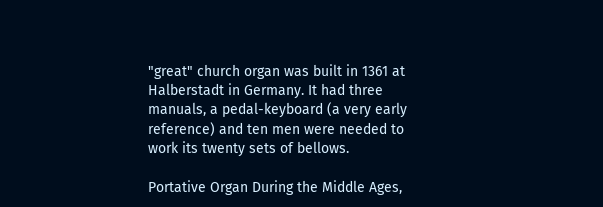"great" church organ was built in 1361 at Halberstadt in Germany. It had three manuals, a pedal-keyboard (a very early reference) and ten men were needed to work its twenty sets of bellows.

Portative Organ During the Middle Ages,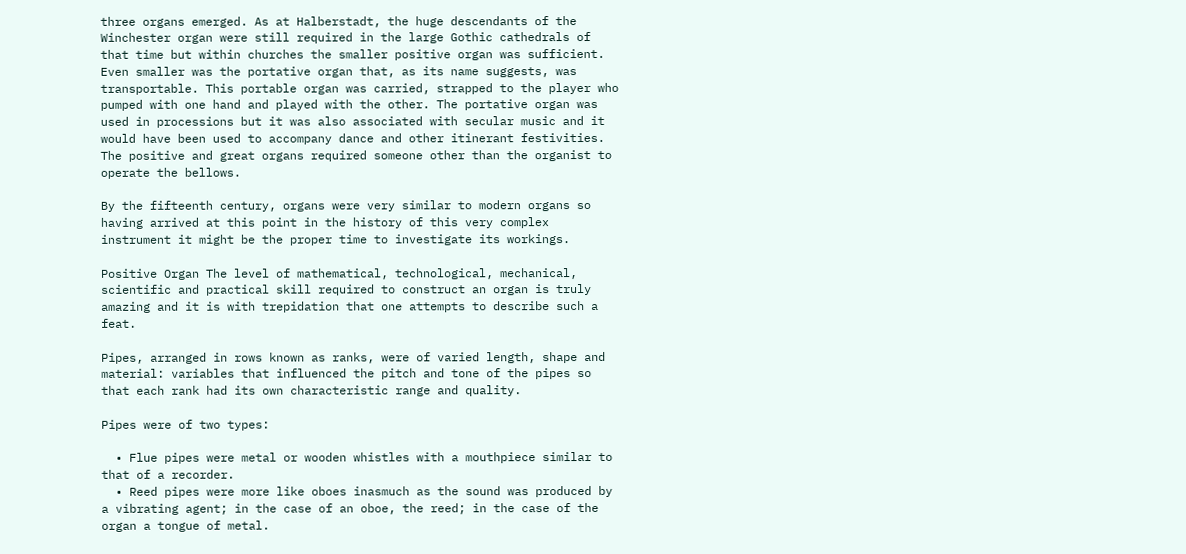three organs emerged. As at Halberstadt, the huge descendants of the Winchester organ were still required in the large Gothic cathedrals of that time but within churches the smaller positive organ was sufficient. Even smaller was the portative organ that, as its name suggests, was transportable. This portable organ was carried, strapped to the player who pumped with one hand and played with the other. The portative organ was used in processions but it was also associated with secular music and it would have been used to accompany dance and other itinerant festivities. The positive and great organs required someone other than the organist to operate the bellows.

By the fifteenth century, organs were very similar to modern organs so having arrived at this point in the history of this very complex instrument it might be the proper time to investigate its workings.

Positive Organ The level of mathematical, technological, mechanical, scientific and practical skill required to construct an organ is truly amazing and it is with trepidation that one attempts to describe such a feat.

Pipes, arranged in rows known as ranks, were of varied length, shape and material: variables that influenced the pitch and tone of the pipes so that each rank had its own characteristic range and quality.

Pipes were of two types:

  • Flue pipes were metal or wooden whistles with a mouthpiece similar to that of a recorder.
  • Reed pipes were more like oboes inasmuch as the sound was produced by a vibrating agent; in the case of an oboe, the reed; in the case of the organ a tongue of metal.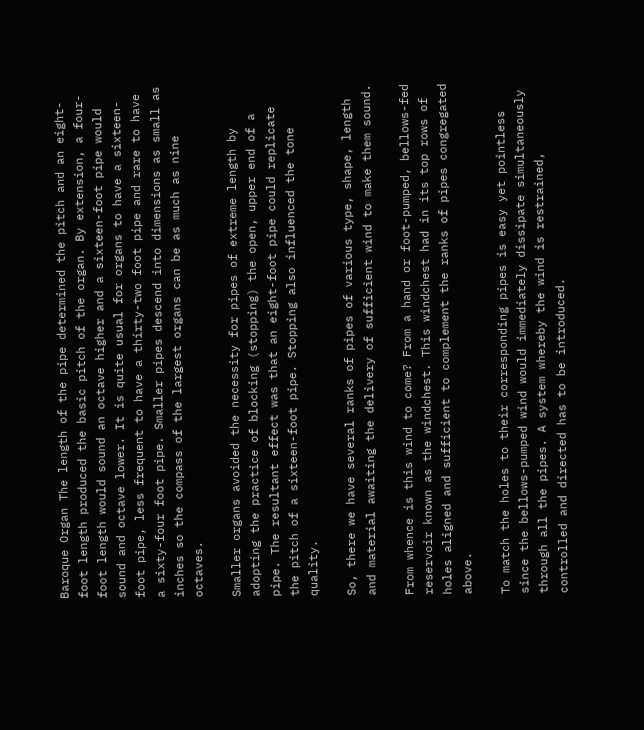Baroque Organ The length of the pipe determined the pitch and an eight-foot length produced the basic pitch of the organ. By extension, a four-foot length would sound an octave higher and a sixteen-foot pipe would sound and octave lower. It is quite usual for organs to have a sixteen-foot pipe, less frequent to have a thirty-two foot pipe and rare to have a sixty-four foot pipe. Smaller pipes descend into dimensions as small as inches so the compass of the largest organs can be as much as nine octaves.

Smaller organs avoided the necessity for pipes of extreme length by adopting the practice of blocking (stopping) the open, upper end of a pipe. The resultant effect was that an eight-foot pipe could replicate the pitch of a sixteen-foot pipe. Stopping also influenced the tone quality.

So, there we have several ranks of pipes of various type, shape, length and material awaiting the delivery of sufficient wind to make them sound.

From whence is this wind to come? From a hand or foot-pumped, bellows-fed reservoir known as the windchest. This windchest had in its top rows of holes aligned and sufficient to complement the ranks of pipes congregated above.

To match the holes to their corresponding pipes is easy yet pointless since the bellows-pumped wind would immediately dissipate simultaneously through all the pipes. A system whereby the wind is restrained, controlled and directed has to be introduced.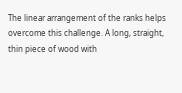The linear arrangement of the ranks helps overcome this challenge. A long, straight, thin piece of wood with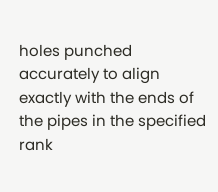holes punched accurately to align exactly with the ends of the pipes in the specified rank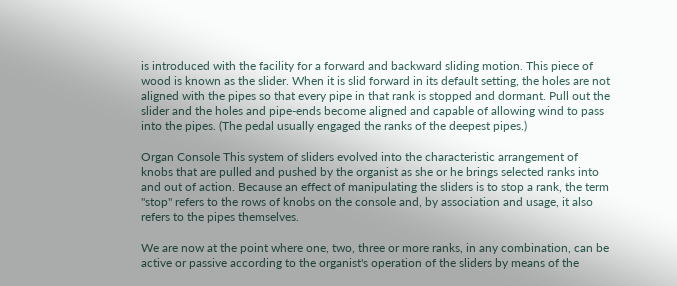is introduced with the facility for a forward and backward sliding motion. This piece of wood is known as the slider. When it is slid forward in its default setting, the holes are not aligned with the pipes so that every pipe in that rank is stopped and dormant. Pull out the slider and the holes and pipe-ends become aligned and capable of allowing wind to pass into the pipes. (The pedal usually engaged the ranks of the deepest pipes.)

Organ Console This system of sliders evolved into the characteristic arrangement of knobs that are pulled and pushed by the organist as she or he brings selected ranks into and out of action. Because an effect of manipulating the sliders is to stop a rank, the term "stop" refers to the rows of knobs on the console and, by association and usage, it also refers to the pipes themselves.

We are now at the point where one, two, three or more ranks, in any combination, can be active or passive according to the organist's operation of the sliders by means of the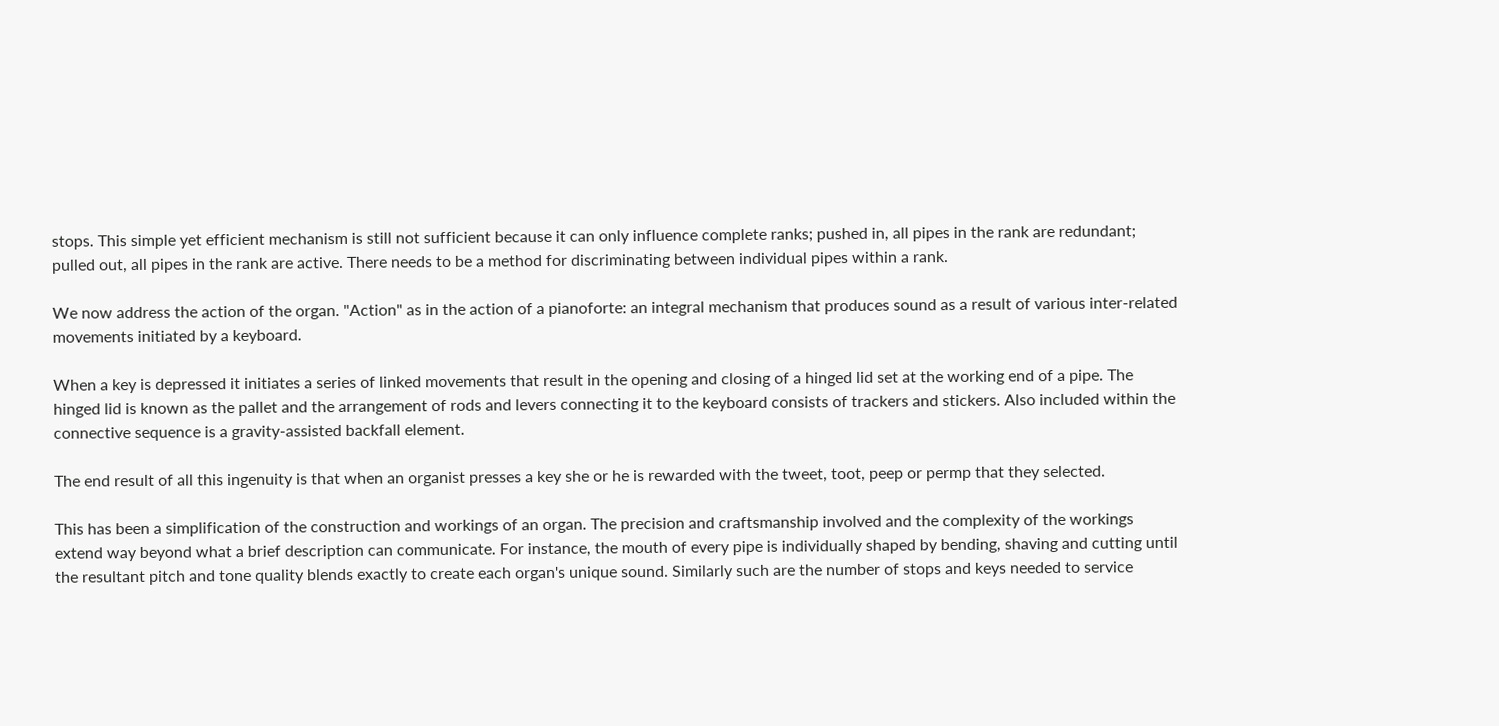stops. This simple yet efficient mechanism is still not sufficient because it can only influence complete ranks; pushed in, all pipes in the rank are redundant; pulled out, all pipes in the rank are active. There needs to be a method for discriminating between individual pipes within a rank.

We now address the action of the organ. "Action" as in the action of a pianoforte: an integral mechanism that produces sound as a result of various inter-related movements initiated by a keyboard.

When a key is depressed it initiates a series of linked movements that result in the opening and closing of a hinged lid set at the working end of a pipe. The hinged lid is known as the pallet and the arrangement of rods and levers connecting it to the keyboard consists of trackers and stickers. Also included within the connective sequence is a gravity-assisted backfall element.

The end result of all this ingenuity is that when an organist presses a key she or he is rewarded with the tweet, toot, peep or permp that they selected.

This has been a simplification of the construction and workings of an organ. The precision and craftsmanship involved and the complexity of the workings extend way beyond what a brief description can communicate. For instance, the mouth of every pipe is individually shaped by bending, shaving and cutting until the resultant pitch and tone quality blends exactly to create each organ's unique sound. Similarly such are the number of stops and keys needed to service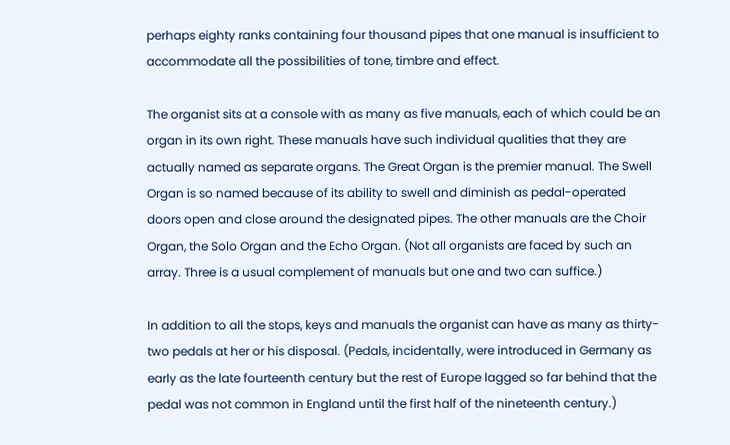perhaps eighty ranks containing four thousand pipes that one manual is insufficient to accommodate all the possibilities of tone, timbre and effect.

The organist sits at a console with as many as five manuals, each of which could be an organ in its own right. These manuals have such individual qualities that they are actually named as separate organs. The Great Organ is the premier manual. The Swell Organ is so named because of its ability to swell and diminish as pedal-operated doors open and close around the designated pipes. The other manuals are the Choir Organ, the Solo Organ and the Echo Organ. (Not all organists are faced by such an array. Three is a usual complement of manuals but one and two can suffice.)

In addition to all the stops, keys and manuals the organist can have as many as thirty-two pedals at her or his disposal. (Pedals, incidentally, were introduced in Germany as early as the late fourteenth century but the rest of Europe lagged so far behind that the pedal was not common in England until the first half of the nineteenth century.)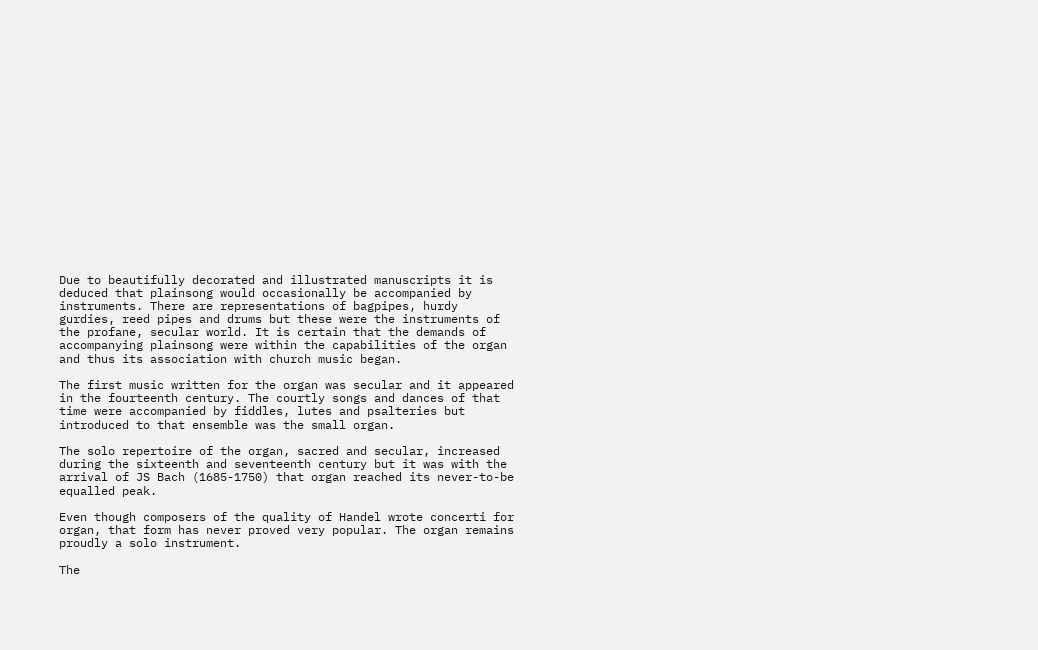Due to beautifully decorated and illustrated manuscripts it is deduced that plainsong would occasionally be accompanied by instruments. There are representations of bagpipes, hurdy gurdies, reed pipes and drums but these were the instruments of the profane, secular world. It is certain that the demands of accompanying plainsong were within the capabilities of the organ and thus its association with church music began.

The first music written for the organ was secular and it appeared in the fourteenth century. The courtly songs and dances of that time were accompanied by fiddles, lutes and psalteries but introduced to that ensemble was the small organ.

The solo repertoire of the organ, sacred and secular, increased during the sixteenth and seventeenth century but it was with the arrival of JS Bach (1685-1750) that organ reached its never-to-be equalled peak.

Even though composers of the quality of Handel wrote concerti for organ, that form has never proved very popular. The organ remains proudly a solo instrument.

The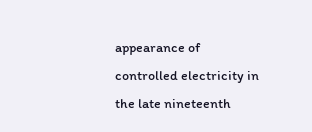appearance of controlled electricity in the late nineteenth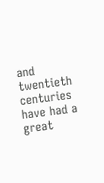and twentieth centuries have had a great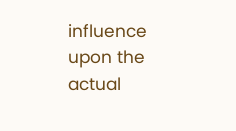influence upon the actual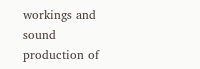workings and sound production of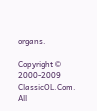organs.

Copyright © 2000-2009 ClassicOL.Com. All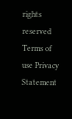rights reserved
Terms of use Privacy Statement